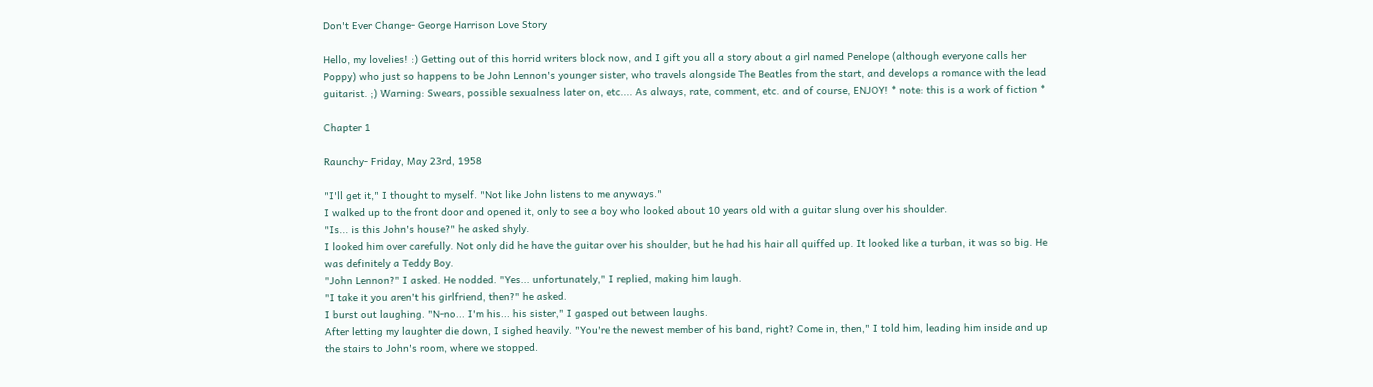Don't Ever Change- George Harrison Love Story

Hello, my lovelies! :) Getting out of this horrid writers block now, and I gift you all a story about a girl named Penelope (although everyone calls her Poppy) who just so happens to be John Lennon's younger sister, who travels alongside The Beatles from the start, and develops a romance with the lead guitarist. ;) Warning: Swears, possible sexualness later on, etc.... As always, rate, comment, etc. and of course, ENJOY! * note: this is a work of fiction *

Chapter 1

Raunchy- Friday, May 23rd, 1958

"I'll get it," I thought to myself. "Not like John listens to me anyways."
I walked up to the front door and opened it, only to see a boy who looked about 10 years old with a guitar slung over his shoulder.
"Is... is this John's house?" he asked shyly.
I looked him over carefully. Not only did he have the guitar over his shoulder, but he had his hair all quiffed up. It looked like a turban, it was so big. He was definitely a Teddy Boy.
"John Lennon?" I asked. He nodded. "Yes... unfortunately," I replied, making him laugh.
"I take it you aren't his girlfriend, then?" he asked.
I burst out laughing. "N-no... I'm his... his sister," I gasped out between laughs.
After letting my laughter die down, I sighed heavily. "You're the newest member of his band, right? Come in, then," I told him, leading him inside and up the stairs to John's room, where we stopped.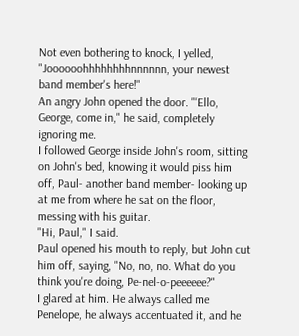Not even bothering to knock, I yelled, "Joooooohhhhhhhhnnnnnn, your newest band member's here!"
An angry John opened the door. "'Ello, George, come in," he said, completely ignoring me.
I followed George inside John's room, sitting on John's bed, knowing it would piss him off, Paul- another band member- looking up at me from where he sat on the floor, messing with his guitar.
"Hi, Paul," I said.
Paul opened his mouth to reply, but John cut him off, saying, "No, no, no. What do you think you're doing, Pe-nel-o-peeeeee?"
I glared at him. He always called me Penelope, he always accentuated it, and he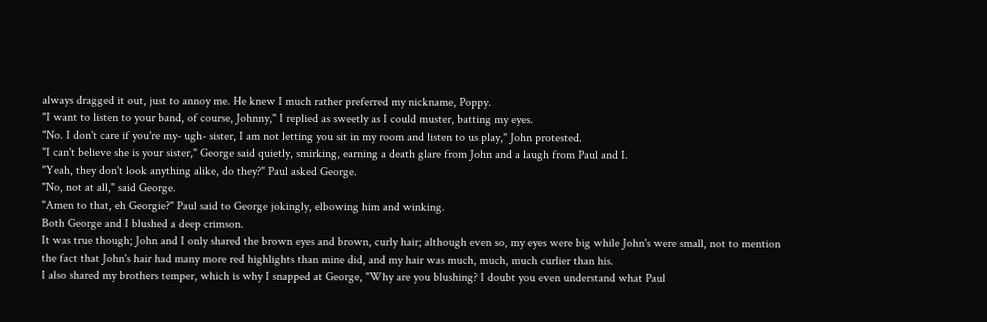always dragged it out, just to annoy me. He knew I much rather preferred my nickname, Poppy.
"I want to listen to your band, of course, Johnny," I replied as sweetly as I could muster, batting my eyes.
"No. I don't care if you're my- ugh- sister, I am not letting you sit in my room and listen to us play," John protested.
"I can't believe she is your sister," George said quietly, smirking, earning a death glare from John and a laugh from Paul and I.
"Yeah, they don't look anything alike, do they?" Paul asked George.
"No, not at all," said George.
"Amen to that, eh Georgie?" Paul said to George jokingly, elbowing him and winking.
Both George and I blushed a deep crimson.
It was true though; John and I only shared the brown eyes and brown, curly hair; although even so, my eyes were big while John's were small, not to mention the fact that John's hair had many more red highlights than mine did, and my hair was much, much, much curlier than his.
I also shared my brothers temper, which is why I snapped at George, "Why are you blushing? I doubt you even understand what Paul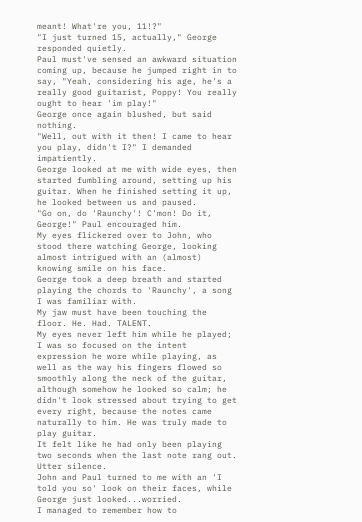meant! What're you, 11!?"
"I just turned 15, actually," George responded quietly.
Paul must've sensed an awkward situation coming up, because he jumped right in to say, "Yeah, considering his age, he's a really good guitarist, Poppy! You really ought to hear 'im play!"
George once again blushed, but said nothing.
"Well, out with it then! I came to hear you play, didn't I?" I demanded impatiently.
George looked at me with wide eyes, then started fumbling around, setting up his guitar. When he finished setting it up, he looked between us and paused.
"Go on, do 'Raunchy'! C'mon! Do it, George!" Paul encouraged him.
My eyes flickered over to John, who stood there watching George, looking almost intrigued with an (almost) knowing smile on his face.
George took a deep breath and started playing the chords to 'Raunchy', a song I was familiar with.
My jaw must have been touching the floor. He. Had. TALENT.
My eyes never left him while he played; I was so focused on the intent expression he wore while playing, as well as the way his fingers flowed so smoothly along the neck of the guitar, although somehow he looked so calm; he didn't look stressed about trying to get every right, because the notes came naturally to him. He was truly made to play guitar.
It felt like he had only been playing two seconds when the last note rang out.
Utter silence.
John and Paul turned to me with an 'I told you so' look on their faces, while George just looked...worried.
I managed to remember how to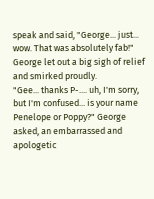speak and said, "George... just... wow. That was absolutely fab!"
George let out a big sigh of relief and smirked proudly.
"Gee... thanks P-.... uh, I'm sorry, but I'm confused... is your name Penelope or Poppy?" George asked, an embarrassed and apologetic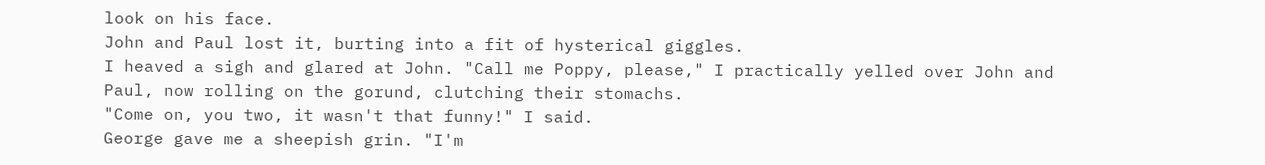look on his face.
John and Paul lost it, burting into a fit of hysterical giggles.
I heaved a sigh and glared at John. "Call me Poppy, please," I practically yelled over John and Paul, now rolling on the gorund, clutching their stomachs.
"Come on, you two, it wasn't that funny!" I said.
George gave me a sheepish grin. "I'm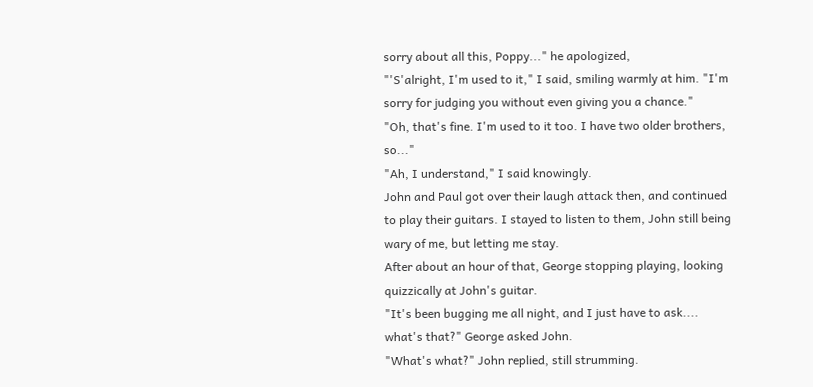sorry about all this, Poppy..." he apologized,
"'S'alright, I'm used to it," I said, smiling warmly at him. "I'm sorry for judging you without even giving you a chance."
"Oh, that's fine. I'm used to it too. I have two older brothers, so..."
"Ah, I understand," I said knowingly.
John and Paul got over their laugh attack then, and continued to play their guitars. I stayed to listen to them, John still being wary of me, but letting me stay.
After about an hour of that, George stopping playing, looking quizzically at John's guitar.
"It's been bugging me all night, and I just have to ask.... what's that?" George asked John.
"What's what?" John replied, still strumming.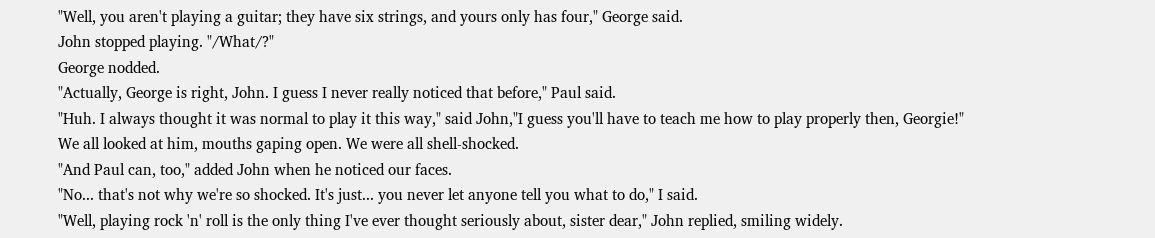"Well, you aren't playing a guitar; they have six strings, and yours only has four," George said.
John stopped playing. "/What/?"
George nodded.
"Actually, George is right, John. I guess I never really noticed that before," Paul said.
"Huh. I always thought it was normal to play it this way," said John,"I guess you'll have to teach me how to play properly then, Georgie!"
We all looked at him, mouths gaping open. We were all shell-shocked.
"And Paul can, too," added John when he noticed our faces.
"No... that's not why we're so shocked. It's just... you never let anyone tell you what to do," I said.
"Well, playing rock 'n' roll is the only thing I've ever thought seriously about, sister dear," John replied, smiling widely.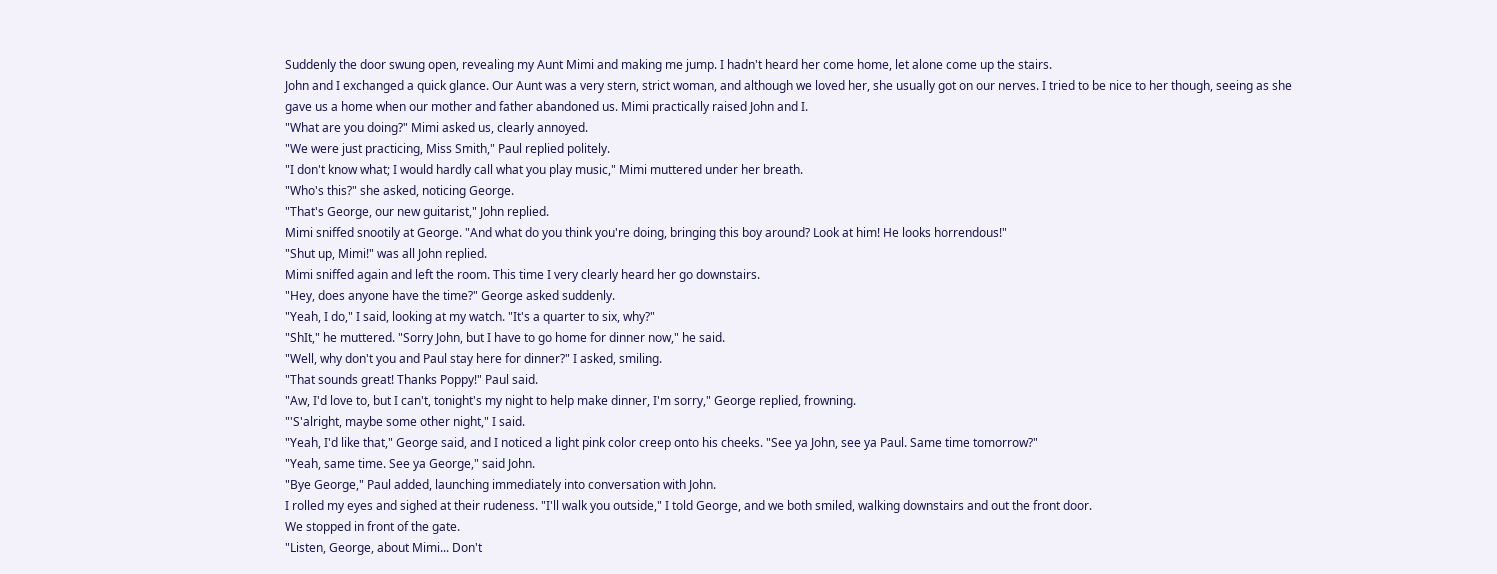Suddenly the door swung open, revealing my Aunt Mimi and making me jump. I hadn't heard her come home, let alone come up the stairs.
John and I exchanged a quick glance. Our Aunt was a very stern, strict woman, and although we loved her, she usually got on our nerves. I tried to be nice to her though, seeing as she gave us a home when our mother and father abandoned us. Mimi practically raised John and I.
"What are you doing?" Mimi asked us, clearly annoyed.
"We were just practicing, Miss Smith," Paul replied politely.
"I don't know what; I would hardly call what you play music," Mimi muttered under her breath.
"Who's this?" she asked, noticing George.
"That's George, our new guitarist," John replied.
Mimi sniffed snootily at George. "And what do you think you're doing, bringing this boy around? Look at him! He looks horrendous!"
"Shut up, Mimi!" was all John replied.
Mimi sniffed again and left the room. This time I very clearly heard her go downstairs.
"Hey, does anyone have the time?" George asked suddenly.
"Yeah, I do," I said, looking at my watch. "It's a quarter to six, why?"
"ShIt," he muttered. "Sorry John, but I have to go home for dinner now," he said.
"Well, why don't you and Paul stay here for dinner?" I asked, smiling.
"That sounds great! Thanks Poppy!" Paul said.
"Aw, I'd love to, but I can't, tonight's my night to help make dinner, I'm sorry," George replied, frowning.
"'S'alright, maybe some other night," I said.
"Yeah, I'd like that," George said, and I noticed a light pink color creep onto his cheeks. "See ya John, see ya Paul. Same time tomorrow?"
"Yeah, same time. See ya George," said John.
"Bye George," Paul added, launching immediately into conversation with John.
I rolled my eyes and sighed at their rudeness. "I'll walk you outside," I told George, and we both smiled, walking downstairs and out the front door.
We stopped in front of the gate.
"Listen, George, about Mimi... Don't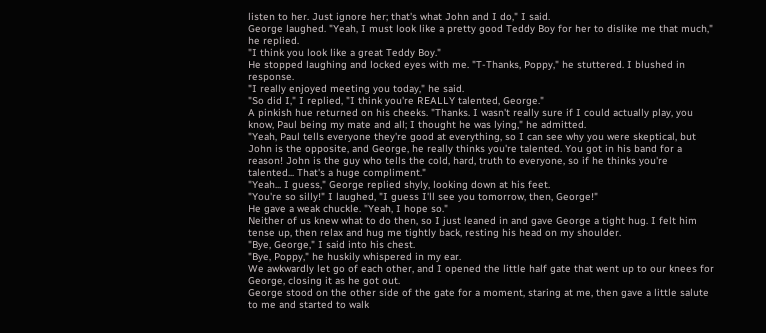listen to her. Just ignore her; that's what John and I do," I said.
George laughed. "Yeah, I must look like a pretty good Teddy Boy for her to dislike me that much," he replied.
"I think you look like a great Teddy Boy."
He stopped laughing and locked eyes with me. "T-Thanks, Poppy," he stuttered. I blushed in response.
"I really enjoyed meeting you today," he said.
"So did I," I replied, "I think you're REALLY talented, George."
A pinkish hue returned on his cheeks. "Thanks. I wasn't really sure if I could actually play, you know, Paul being my mate and all; I thought he was lying," he admitted.
"Yeah, Paul tells everyone they're good at everything, so I can see why you were skeptical, but John is the opposite, and George, he really thinks you're talented. You got in his band for a reason! John is the guy who tells the cold, hard, truth to everyone, so if he thinks you're talented... That's a huge compliment."
"Yeah... I guess," George replied shyly, looking down at his feet.
"You're so silly!" I laughed, "I guess I'll see you tomorrow, then, George!"
He gave a weak chuckle. "Yeah, I hope so."
Neither of us knew what to do then, so I just leaned in and gave George a tight hug. I felt him tense up, then relax and hug me tightly back, resting his head on my shoulder.
"Bye, George," I said into his chest.
"Bye, Poppy," he huskily whispered in my ear.
We awkwardly let go of each other, and I opened the little half gate that went up to our knees for George, closing it as he got out.
George stood on the other side of the gate for a moment, staring at me, then gave a little salute to me and started to walk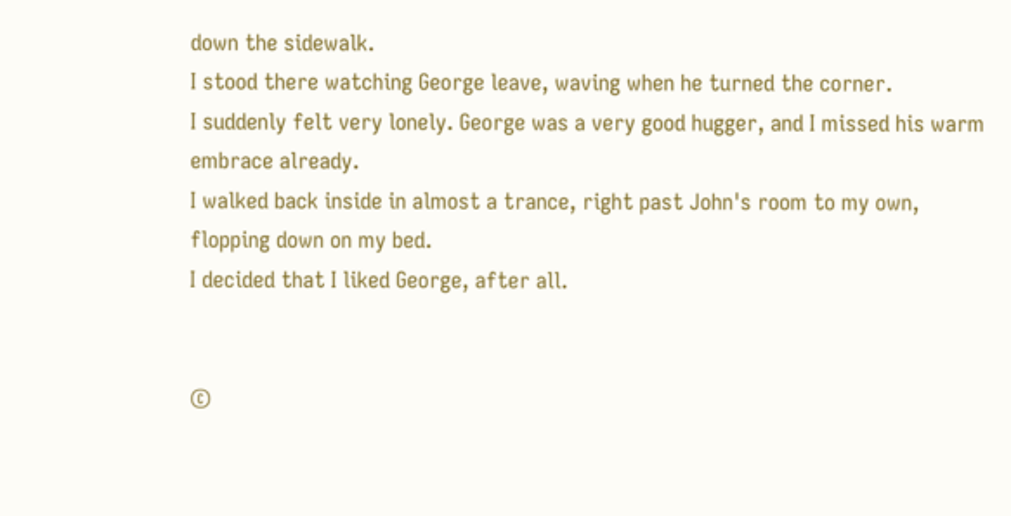down the sidewalk.
I stood there watching George leave, waving when he turned the corner.
I suddenly felt very lonely. George was a very good hugger, and I missed his warm embrace already.
I walked back inside in almost a trance, right past John's room to my own, flopping down on my bed.
I decided that I liked George, after all.


©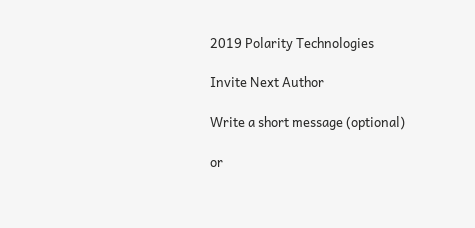2019 Polarity Technologies

Invite Next Author

Write a short message (optional)

or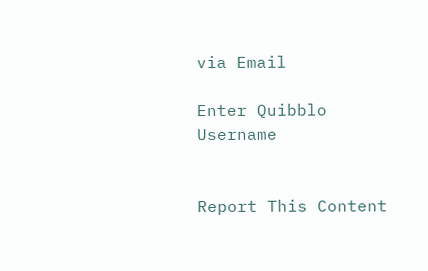via Email

Enter Quibblo Username


Report This Content